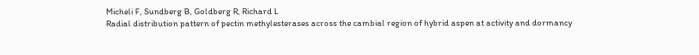Micheli F, Sundberg B, Goldberg R, Richard L
Radial distribution pattern of pectin methylesterases across the cambial region of hybrid aspen at activity and dormancy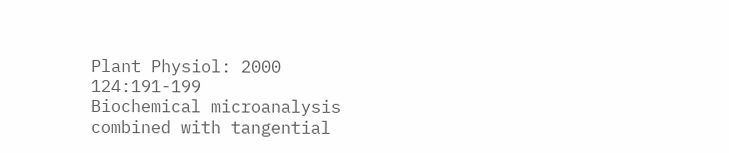Plant Physiol: 2000 124:191-199
Biochemical microanalysis combined with tangential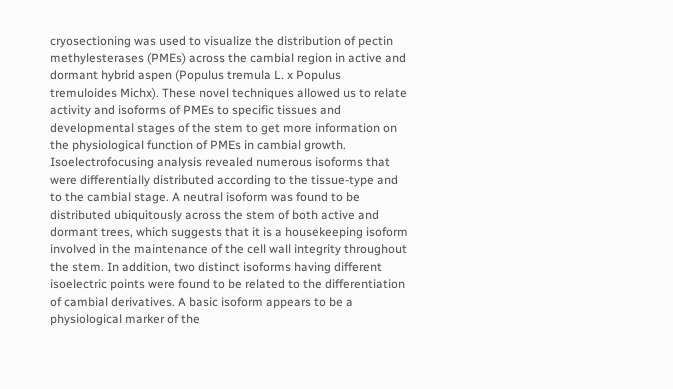cryosectioning was used to visualize the distribution of pectin methylesterases (PMEs) across the cambial region in active and dormant hybrid aspen (Populus tremula L. x Populus tremuloides Michx). These novel techniques allowed us to relate activity and isoforms of PMEs to specific tissues and developmental stages of the stem to get more information on the physiological function of PMEs in cambial growth. Isoelectrofocusing analysis revealed numerous isoforms that were differentially distributed according to the tissue-type and to the cambial stage. A neutral isoform was found to be distributed ubiquitously across the stem of both active and dormant trees, which suggests that it is a housekeeping isoform involved in the maintenance of the cell wall integrity throughout the stem. In addition, two distinct isoforms having different isoelectric points were found to be related to the differentiation of cambial derivatives. A basic isoform appears to be a physiological marker of the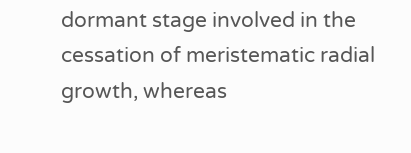dormant stage involved in the cessation of meristematic radial growth, whereas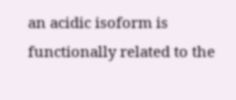an acidic isoform is functionally related to the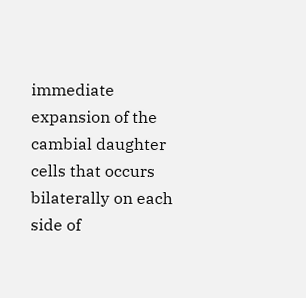immediate expansion of the cambial daughter cells that occurs bilaterally on each side of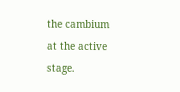the cambium at the active stage.